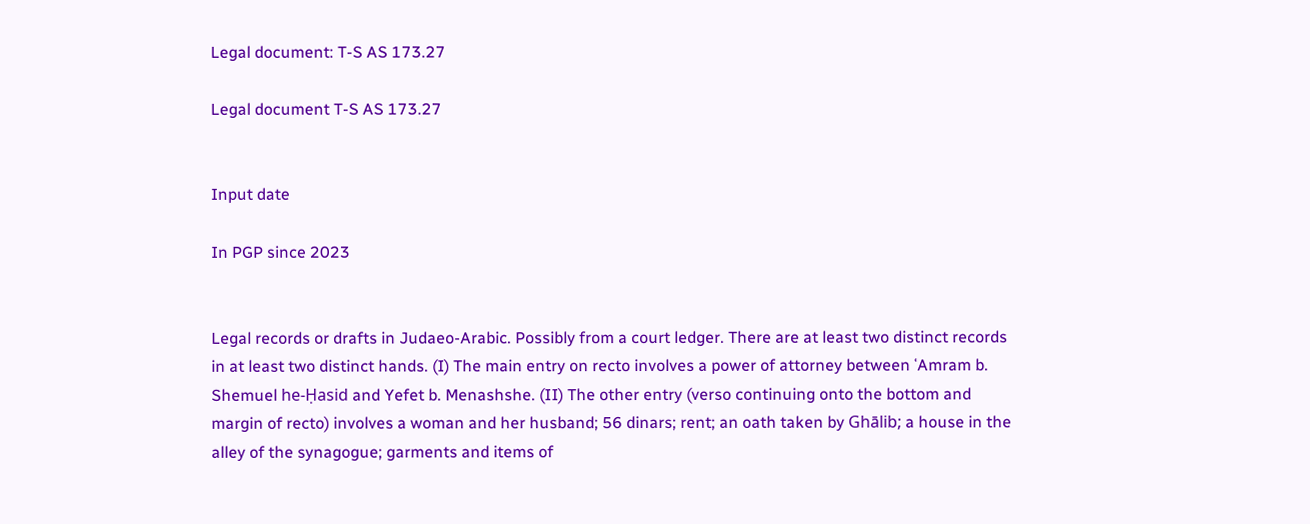Legal document: T-S AS 173.27

Legal document T-S AS 173.27


Input date

In PGP since 2023


Legal records or drafts in Judaeo-Arabic. Possibly from a court ledger. There are at least two distinct records in at least two distinct hands. (I) The main entry on recto involves a power of attorney between ʿAmram b. Shemuel he-Ḥasid and Yefet b. Menashshe. (II) The other entry (verso continuing onto the bottom and margin of recto) involves a woman and her husband; 56 dinars; rent; an oath taken by Ghālib; a house in the alley of the synagogue; garments and items of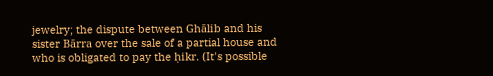jewelry; the dispute between Ghālib and his sister Bārra over the sale of a partial house and who is obligated to pay the ḥikr. (It's possible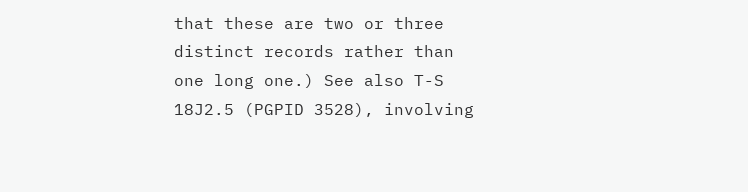that these are two or three distinct records rather than one long one.) See also T-S 18J2.5 (PGPID 3528), involving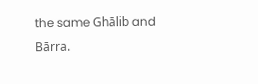the same Ghālib and Bārra.